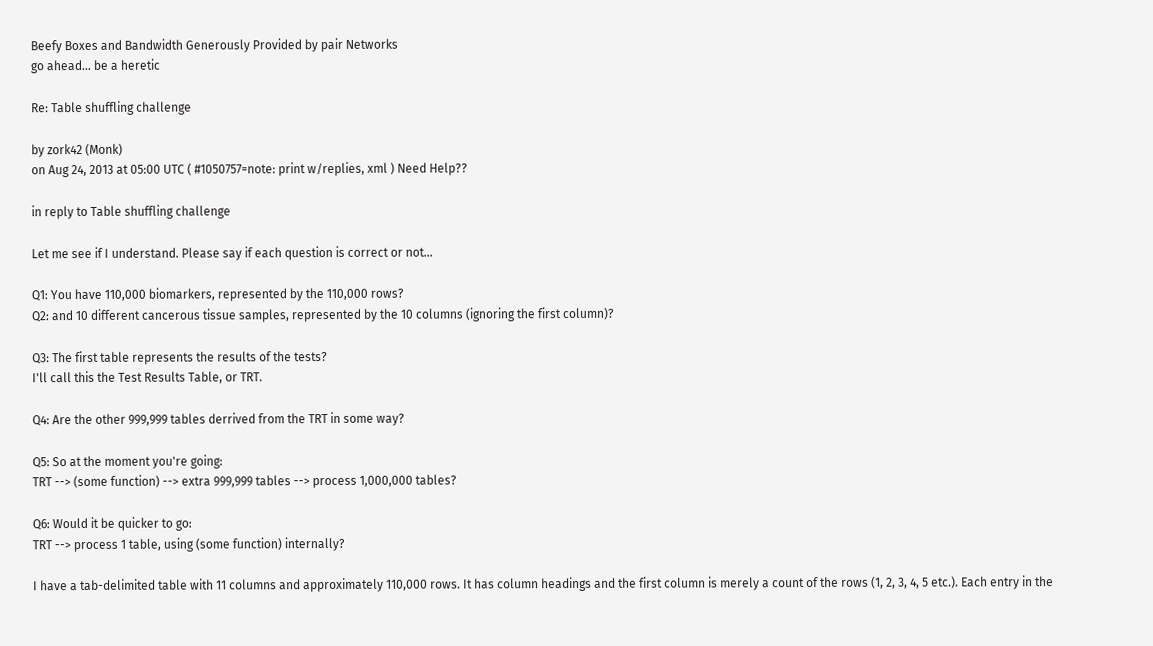Beefy Boxes and Bandwidth Generously Provided by pair Networks
go ahead... be a heretic

Re: Table shuffling challenge

by zork42 (Monk)
on Aug 24, 2013 at 05:00 UTC ( #1050757=note: print w/replies, xml ) Need Help??

in reply to Table shuffling challenge

Let me see if I understand. Please say if each question is correct or not...

Q1: You have 110,000 biomarkers, represented by the 110,000 rows?
Q2: and 10 different cancerous tissue samples, represented by the 10 columns (ignoring the first column)?

Q3: The first table represents the results of the tests?
I'll call this the Test Results Table, or TRT.

Q4: Are the other 999,999 tables derrived from the TRT in some way?

Q5: So at the moment you're going:
TRT --> (some function) --> extra 999,999 tables --> process 1,000,000 tables?

Q6: Would it be quicker to go:
TRT --> process 1 table, using (some function) internally?

I have a tab-delimited table with 11 columns and approximately 110,000 rows. It has column headings and the first column is merely a count of the rows (1, 2, 3, 4, 5 etc.). Each entry in the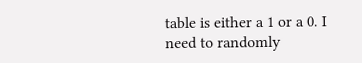table is either a 1 or a 0. I need to randomly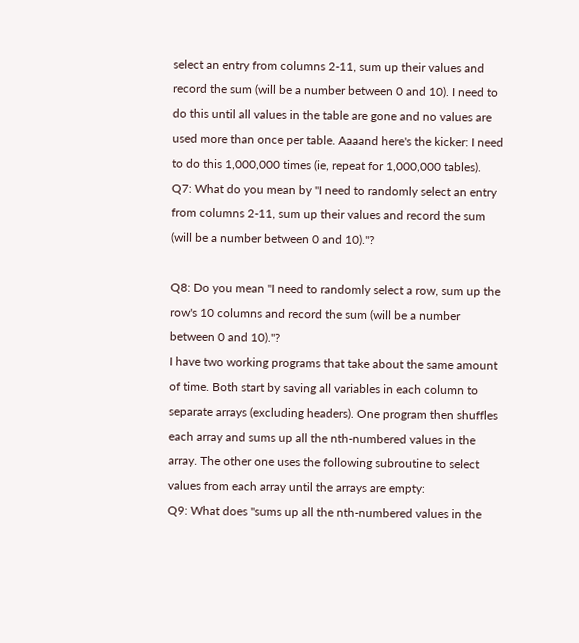select an entry from columns 2-11, sum up their values and record the sum (will be a number between 0 and 10). I need to do this until all values in the table are gone and no values are used more than once per table. Aaaand here's the kicker: I need to do this 1,000,000 times (ie, repeat for 1,000,000 tables).
Q7: What do you mean by "I need to randomly select an entry from columns 2-11, sum up their values and record the sum (will be a number between 0 and 10)."?

Q8: Do you mean "I need to randomly select a row, sum up the row's 10 columns and record the sum (will be a number between 0 and 10)."?
I have two working programs that take about the same amount of time. Both start by saving all variables in each column to separate arrays (excluding headers). One program then shuffles each array and sums up all the nth-numbered values in the array. The other one uses the following subroutine to select values from each array until the arrays are empty:
Q9: What does "sums up all the nth-numbered values in the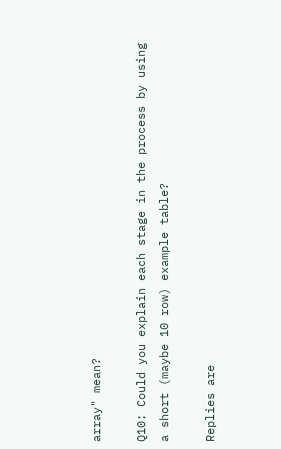array" mean?

Q10: Could you explain each stage in the process by using a short (maybe 10 row) example table?

Replies are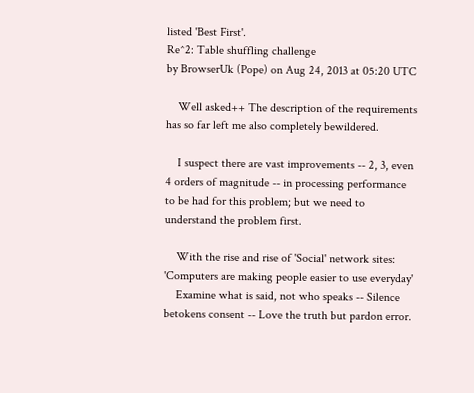listed 'Best First'.
Re^2: Table shuffling challenge
by BrowserUk (Pope) on Aug 24, 2013 at 05:20 UTC

    Well asked++ The description of the requirements has so far left me also completely bewildered.

    I suspect there are vast improvements -- 2, 3, even 4 orders of magnitude -- in processing performance to be had for this problem; but we need to understand the problem first.

    With the rise and rise of 'Social' network sites: 'Computers are making people easier to use everyday'
    Examine what is said, not who speaks -- Silence betokens consent -- Love the truth but pardon error.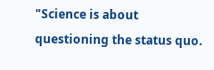"Science is about questioning the status quo.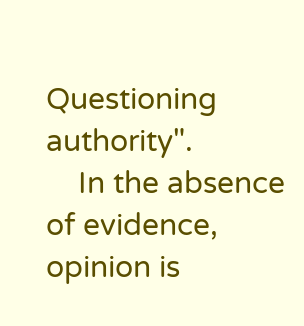Questioning authority".
    In the absence of evidence, opinion is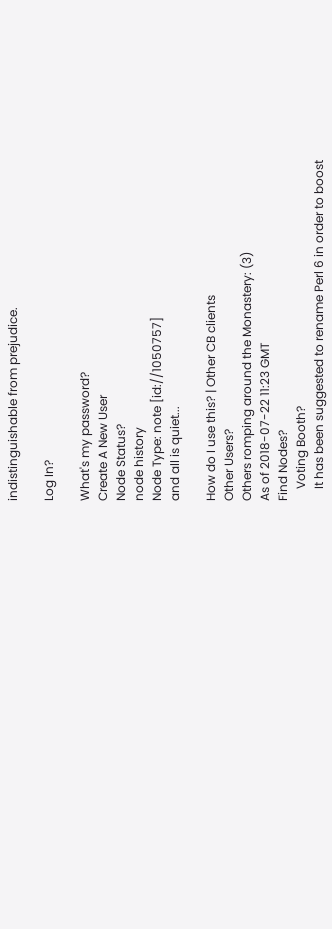indistinguishable from prejudice.

Log In?

What's my password?
Create A New User
Node Status?
node history
Node Type: note [id://1050757]
and all is quiet...

How do I use this? | Other CB clients
Other Users?
Others romping around the Monastery: (3)
As of 2018-07-22 11:23 GMT
Find Nodes?
    Voting Booth?
    It has been suggested to rename Perl 6 in order to boost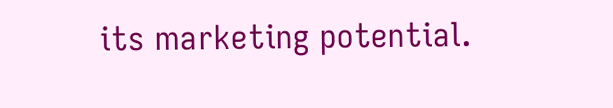its marketing potential.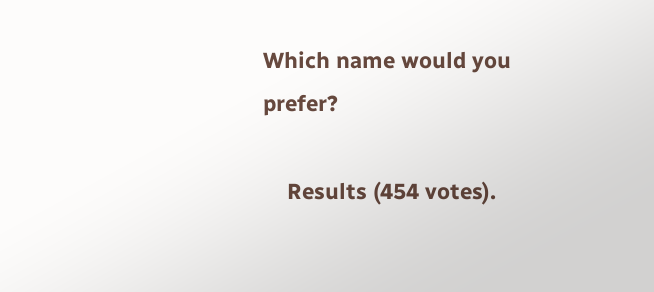Which name would you prefer?

    Results (454 votes).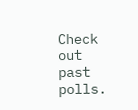Check out past polls.